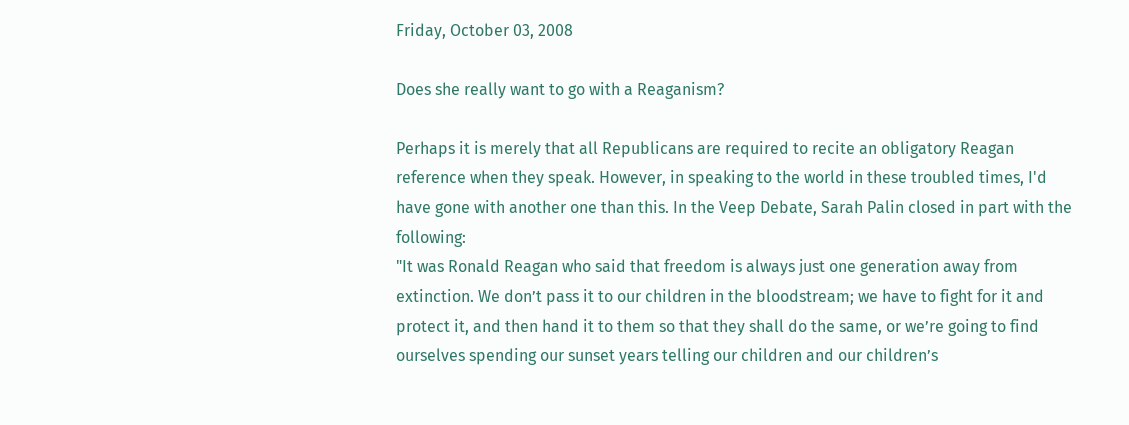Friday, October 03, 2008

Does she really want to go with a Reaganism?

Perhaps it is merely that all Republicans are required to recite an obligatory Reagan reference when they speak. However, in speaking to the world in these troubled times, I'd have gone with another one than this. In the Veep Debate, Sarah Palin closed in part with the following:
"It was Ronald Reagan who said that freedom is always just one generation away from extinction. We don’t pass it to our children in the bloodstream; we have to fight for it and protect it, and then hand it to them so that they shall do the same, or we’re going to find ourselves spending our sunset years telling our children and our children’s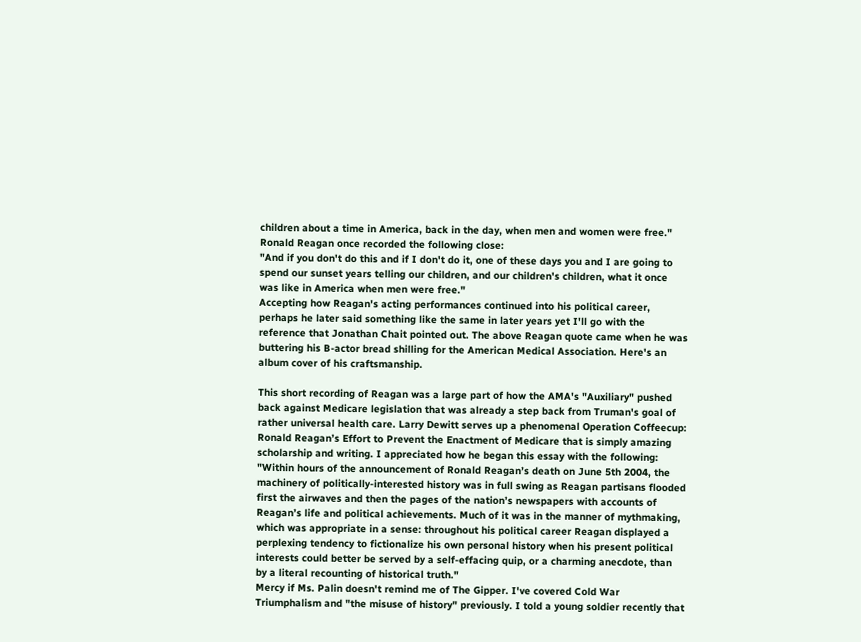children about a time in America, back in the day, when men and women were free."
Ronald Reagan once recorded the following close:
"And if you don't do this and if I don't do it, one of these days you and I are going to spend our sunset years telling our children, and our children's children, what it once was like in America when men were free."
Accepting how Reagan's acting performances continued into his political career, perhaps he later said something like the same in later years yet I'll go with the reference that Jonathan Chait pointed out. The above Reagan quote came when he was buttering his B-actor bread shilling for the American Medical Association. Here's an album cover of his craftsmanship.

This short recording of Reagan was a large part of how the AMA's "Auxiliary" pushed back against Medicare legislation that was already a step back from Truman's goal of rather universal health care. Larry Dewitt serves up a phenomenal Operation Coffeecup: Ronald Reagan’s Effort to Prevent the Enactment of Medicare that is simply amazing scholarship and writing. I appreciated how he began this essay with the following:
"Within hours of the announcement of Ronald Reagan’s death on June 5th 2004, the machinery of politically-interested history was in full swing as Reagan partisans flooded first the airwaves and then the pages of the nation’s newspapers with accounts of Reagan’s life and political achievements. Much of it was in the manner of mythmaking, which was appropriate in a sense: throughout his political career Reagan displayed a perplexing tendency to fictionalize his own personal history when his present political interests could better be served by a self-effacing quip, or a charming anecdote, than by a literal recounting of historical truth."
Mercy if Ms. Palin doesn't remind me of The Gipper. I've covered Cold War Triumphalism and "the misuse of history" previously. I told a young soldier recently that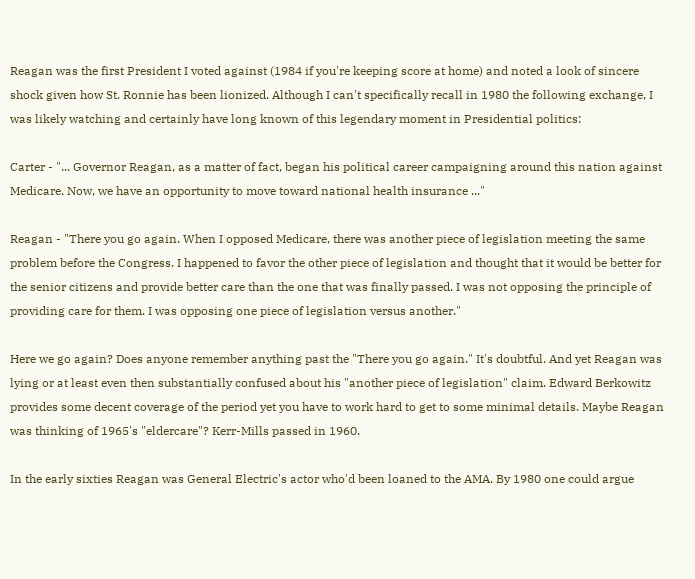Reagan was the first President I voted against (1984 if you're keeping score at home) and noted a look of sincere shock given how St. Ronnie has been lionized. Although I can't specifically recall in 1980 the following exchange, I was likely watching and certainly have long known of this legendary moment in Presidential politics:

Carter - "... Governor Reagan, as a matter of fact, began his political career campaigning around this nation against Medicare. Now, we have an opportunity to move toward national health insurance ..."

Reagan - "There you go again. When I opposed Medicare, there was another piece of legislation meeting the same problem before the Congress. I happened to favor the other piece of legislation and thought that it would be better for the senior citizens and provide better care than the one that was finally passed. I was not opposing the principle of providing care for them. I was opposing one piece of legislation versus another."

Here we go again? Does anyone remember anything past the "There you go again." It's doubtful. And yet Reagan was lying or at least even then substantially confused about his "another piece of legislation" claim. Edward Berkowitz provides some decent coverage of the period yet you have to work hard to get to some minimal details. Maybe Reagan was thinking of 1965's "eldercare"? Kerr-Mills passed in 1960.

In the early sixties Reagan was General Electric's actor who'd been loaned to the AMA. By 1980 one could argue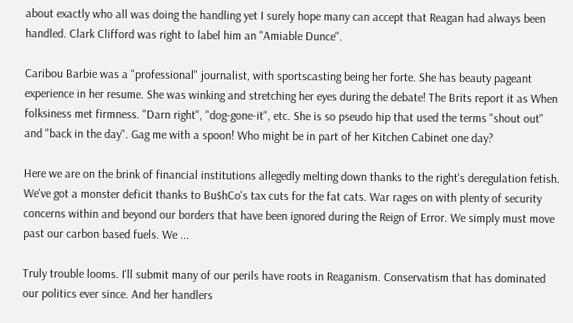about exactly who all was doing the handling yet I surely hope many can accept that Reagan had always been handled. Clark Clifford was right to label him an "Amiable Dunce".

Caribou Barbie was a "professional" journalist, with sportscasting being her forte. She has beauty pageant experience in her resume. She was winking and stretching her eyes during the debate! The Brits report it as When folksiness met firmness. "Darn right", "dog-gone-it", etc. She is so pseudo hip that used the terms "shout out" and "back in the day". Gag me with a spoon! Who might be in part of her Kitchen Cabinet one day?

Here we are on the brink of financial institutions allegedly melting down thanks to the right's deregulation fetish. We've got a monster deficit thanks to Bu$hCo's tax cuts for the fat cats. War rages on with plenty of security concerns within and beyond our borders that have been ignored during the Reign of Error. We simply must move past our carbon based fuels. We ...

Truly trouble looms. I'll submit many of our perils have roots in Reaganism. Conservatism that has dominated our politics ever since. And her handlers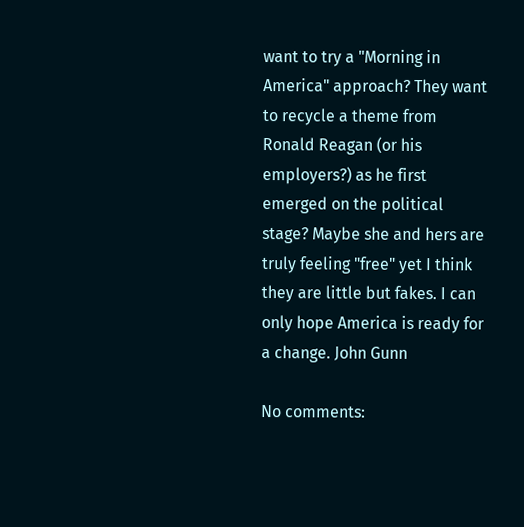want to try a "Morning in America" approach? They want to recycle a theme from Ronald Reagan (or his employers?) as he first emerged on the political stage? Maybe she and hers are truly feeling "free" yet I think they are little but fakes. I can only hope America is ready for a change. John Gunn

No comments: